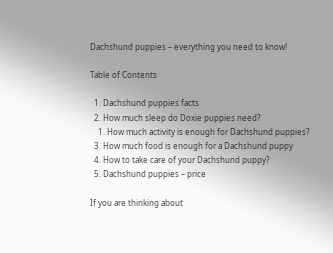Dachshund puppies – everything you need to know!

Table of Contents

  1. Dachshund puppies facts
  2. How much sleep do Doxie puppies need?
    1. How much activity is enough for Dachshund puppies?
  3. How much food is enough for a Dachshund puppy
  4. How to take care of your Dachshund puppy?
  5. Dachshund puppies – price

If you are thinking about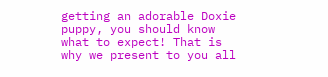getting an adorable Doxie puppy, you should know what to expect! That is why we present to you all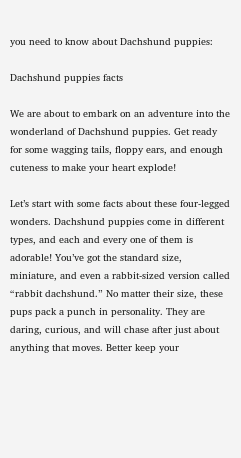you need to know about Dachshund puppies:

Dachshund puppies facts

We are about to embark on an adventure into the wonderland of Dachshund puppies. Get ready for some wagging tails, floppy ears, and enough cuteness to make your heart explode!

Let’s start with some facts about these four-legged wonders. Dachshund puppies come in different types, and each and every one of them is adorable! You’ve got the standard size, miniature, and even a rabbit-sized version called “rabbit dachshund.” No matter their size, these pups pack a punch in personality. They are daring, curious, and will chase after just about anything that moves. Better keep your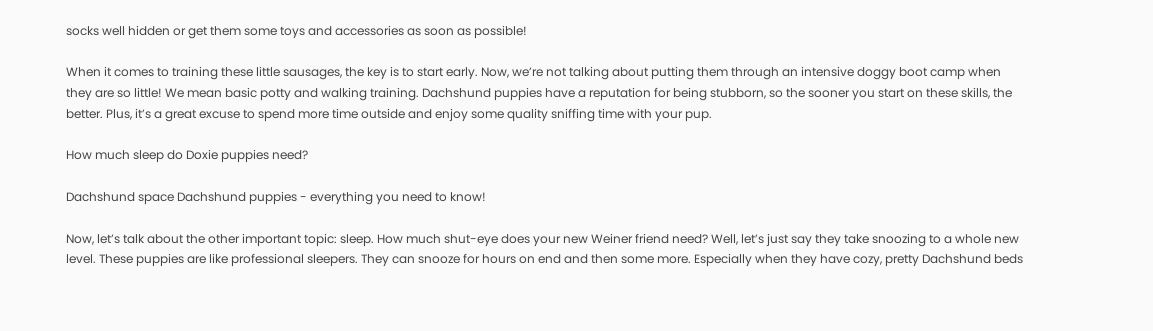socks well hidden or get them some toys and accessories as soon as possible!

When it comes to training these little sausages, the key is to start early. Now, we’re not talking about putting them through an intensive doggy boot camp when they are so little! We mean basic potty and walking training. Dachshund puppies have a reputation for being stubborn, so the sooner you start on these skills, the better. Plus, it’s a great excuse to spend more time outside and enjoy some quality sniffing time with your pup.

How much sleep do Doxie puppies need?

Dachshund space Dachshund puppies - everything you need to know!

Now, let’s talk about the other important topic: sleep. How much shut-eye does your new Weiner friend need? Well, let’s just say they take snoozing to a whole new level. These puppies are like professional sleepers. They can snooze for hours on end and then some more. Especially when they have cozy, pretty Dachshund beds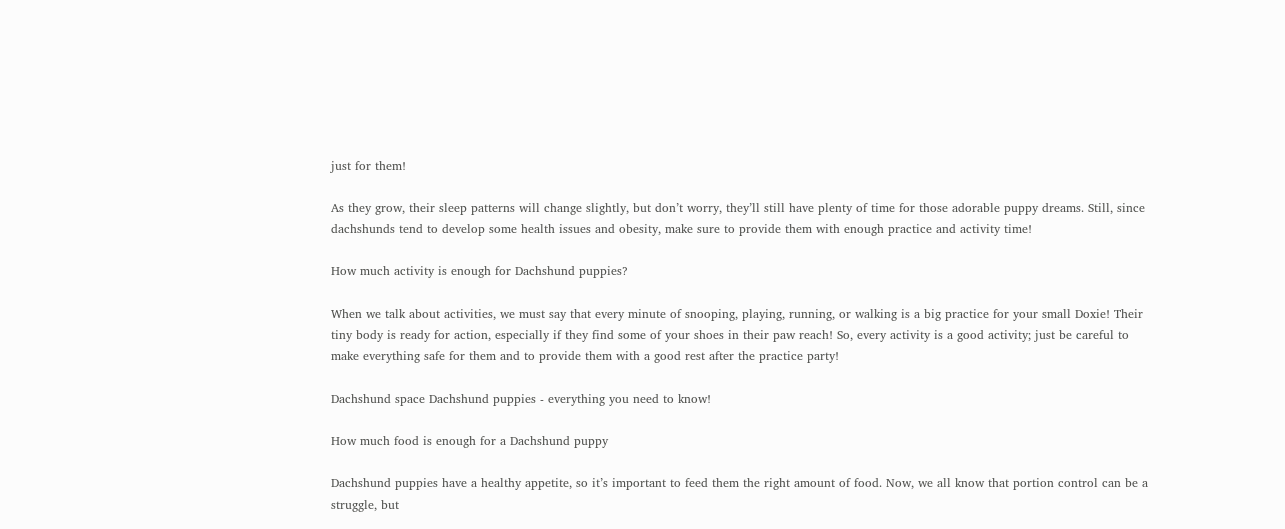just for them!

As they grow, their sleep patterns will change slightly, but don’t worry, they’ll still have plenty of time for those adorable puppy dreams. Still, since dachshunds tend to develop some health issues and obesity, make sure to provide them with enough practice and activity time!

How much activity is enough for Dachshund puppies?

When we talk about activities, we must say that every minute of snooping, playing, running, or walking is a big practice for your small Doxie! Their tiny body is ready for action, especially if they find some of your shoes in their paw reach! So, every activity is a good activity; just be careful to make everything safe for them and to provide them with a good rest after the practice party!

Dachshund space Dachshund puppies - everything you need to know!

How much food is enough for a Dachshund puppy

Dachshund puppies have a healthy appetite, so it’s important to feed them the right amount of food. Now, we all know that portion control can be a struggle, but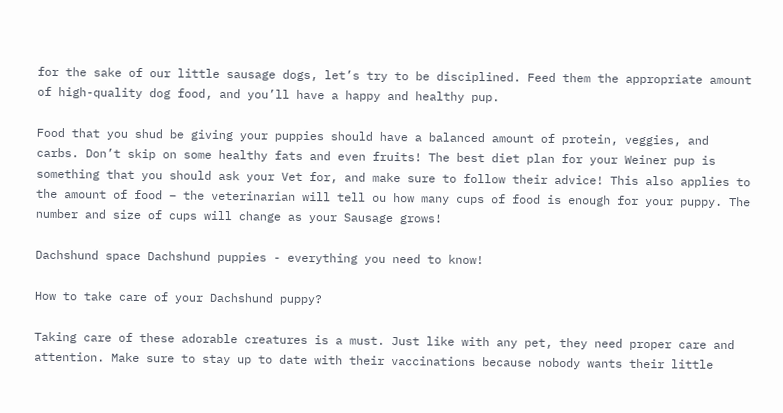for the sake of our little sausage dogs, let’s try to be disciplined. Feed them the appropriate amount of high-quality dog food, and you’ll have a happy and healthy pup.

Food that you shud be giving your puppies should have a balanced amount of protein, veggies, and carbs. Don’t skip on some healthy fats and even fruits! The best diet plan for your Weiner pup is something that you should ask your Vet for, and make sure to follow their advice! This also applies to the amount of food – the veterinarian will tell ou how many cups of food is enough for your puppy. The number and size of cups will change as your Sausage grows!

Dachshund space Dachshund puppies - everything you need to know!

How to take care of your Dachshund puppy?

Taking care of these adorable creatures is a must. Just like with any pet, they need proper care and attention. Make sure to stay up to date with their vaccinations because nobody wants their little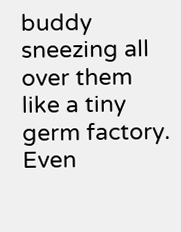buddy sneezing all over them like a tiny germ factory. Even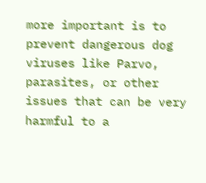more important is to prevent dangerous dog viruses like Parvo, parasites, or other issues that can be very harmful to a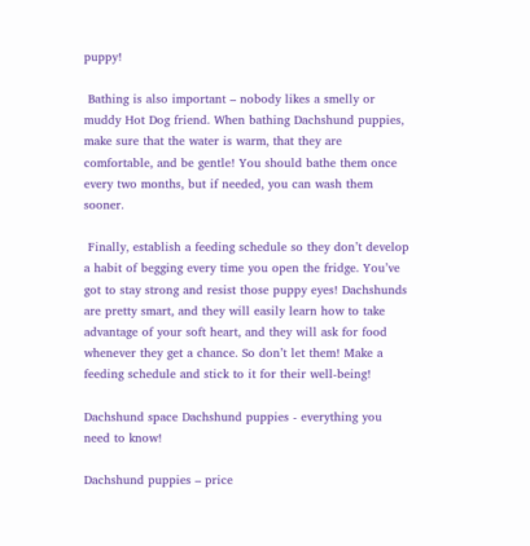puppy!

 Bathing is also important – nobody likes a smelly or muddy Hot Dog friend. When bathing Dachshund puppies, make sure that the water is warm, that they are comfortable, and be gentle! You should bathe them once every two months, but if needed, you can wash them sooner.

 Finally, establish a feeding schedule so they don’t develop a habit of begging every time you open the fridge. You’ve got to stay strong and resist those puppy eyes! Dachshunds are pretty smart, and they will easily learn how to take advantage of your soft heart, and they will ask for food whenever they get a chance. So don’t let them! Make a feeding schedule and stick to it for their well-being!

Dachshund space Dachshund puppies - everything you need to know!

Dachshund puppies – price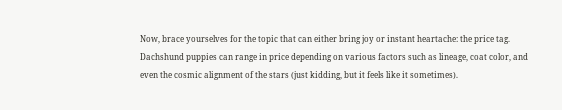Now, brace yourselves for the topic that can either bring joy or instant heartache: the price tag. Dachshund puppies can range in price depending on various factors such as lineage, coat color, and even the cosmic alignment of the stars (just kidding, but it feels like it sometimes).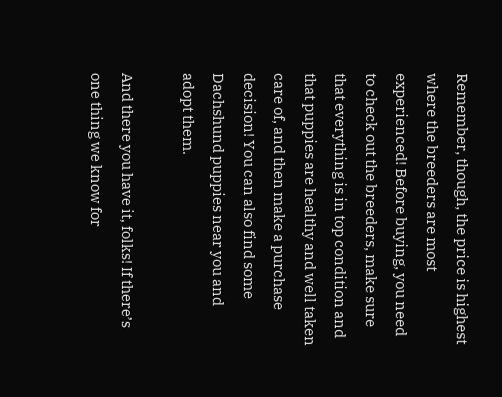Remember, though, the price is highest where the breeders are most experienced! Before buying, you need to check out the breeders, make sure that everything is in top condition and that puppies are healthy and well taken care of, and then make a purchase decision! You can also find some Dachshund puppies near you and adopt them.

And there you have it, folks! If there’s one thing we know for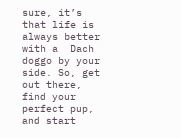sure, it’s that life is always better with a  Dach doggo by your side. So, get out there, find your perfect pup, and start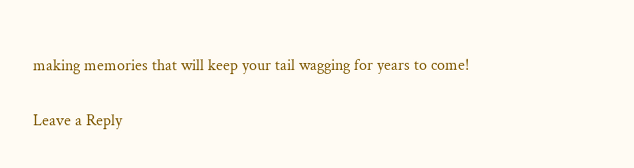making memories that will keep your tail wagging for years to come!

Leave a Reply